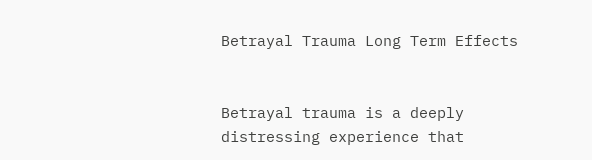Betrayal Trauma Long Term Effects


Betrayal trauma is a deeply distressing experience that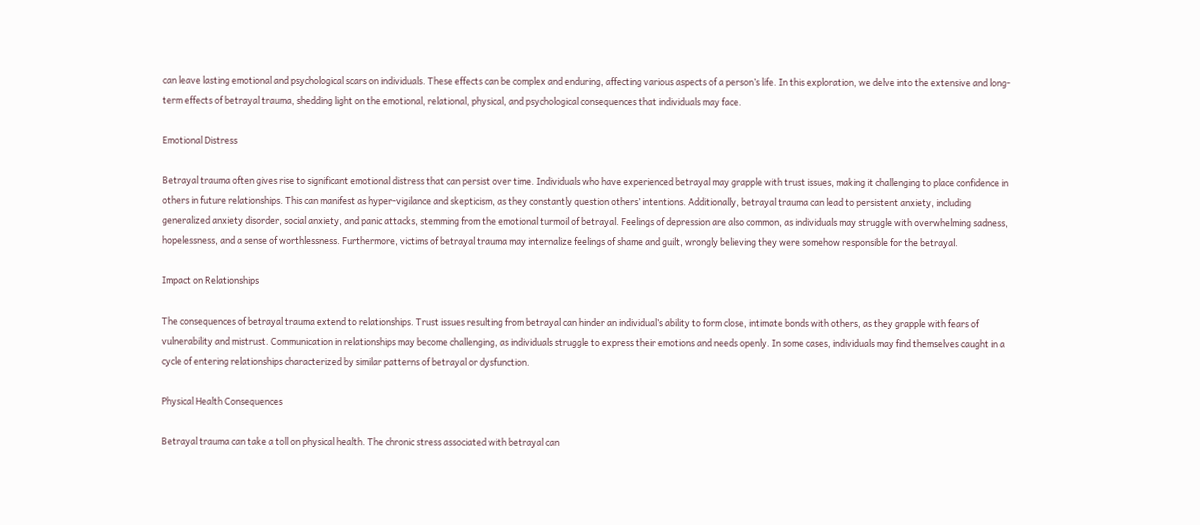can leave lasting emotional and psychological scars on individuals. These effects can be complex and enduring, affecting various aspects of a person’s life. In this exploration, we delve into the extensive and long-term effects of betrayal trauma, shedding light on the emotional, relational, physical, and psychological consequences that individuals may face.

Emotional Distress

Betrayal trauma often gives rise to significant emotional distress that can persist over time. Individuals who have experienced betrayal may grapple with trust issues, making it challenging to place confidence in others in future relationships. This can manifest as hyper-vigilance and skepticism, as they constantly question others’ intentions. Additionally, betrayal trauma can lead to persistent anxiety, including generalized anxiety disorder, social anxiety, and panic attacks, stemming from the emotional turmoil of betrayal. Feelings of depression are also common, as individuals may struggle with overwhelming sadness, hopelessness, and a sense of worthlessness. Furthermore, victims of betrayal trauma may internalize feelings of shame and guilt, wrongly believing they were somehow responsible for the betrayal.

Impact on Relationships

The consequences of betrayal trauma extend to relationships. Trust issues resulting from betrayal can hinder an individual’s ability to form close, intimate bonds with others, as they grapple with fears of vulnerability and mistrust. Communication in relationships may become challenging, as individuals struggle to express their emotions and needs openly. In some cases, individuals may find themselves caught in a cycle of entering relationships characterized by similar patterns of betrayal or dysfunction.

Physical Health Consequences

Betrayal trauma can take a toll on physical health. The chronic stress associated with betrayal can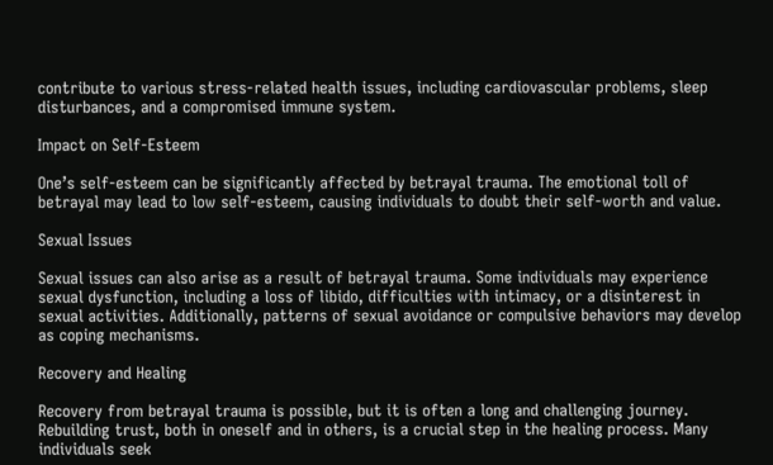contribute to various stress-related health issues, including cardiovascular problems, sleep disturbances, and a compromised immune system.

Impact on Self-Esteem

One’s self-esteem can be significantly affected by betrayal trauma. The emotional toll of betrayal may lead to low self-esteem, causing individuals to doubt their self-worth and value.

Sexual Issues

Sexual issues can also arise as a result of betrayal trauma. Some individuals may experience sexual dysfunction, including a loss of libido, difficulties with intimacy, or a disinterest in sexual activities. Additionally, patterns of sexual avoidance or compulsive behaviors may develop as coping mechanisms.

Recovery and Healing

Recovery from betrayal trauma is possible, but it is often a long and challenging journey. Rebuilding trust, both in oneself and in others, is a crucial step in the healing process. Many individuals seek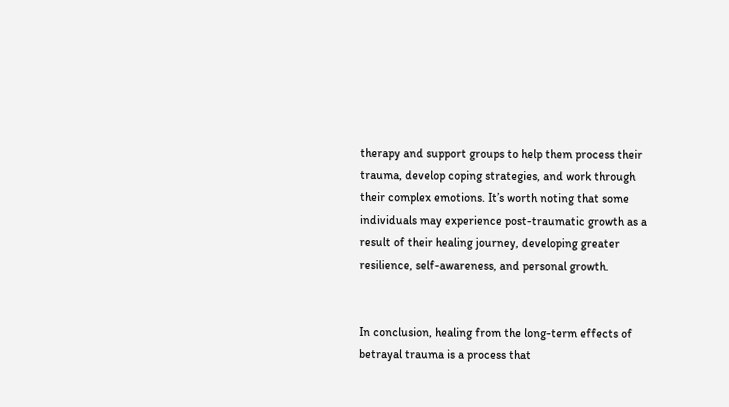therapy and support groups to help them process their trauma, develop coping strategies, and work through their complex emotions. It’s worth noting that some individuals may experience post-traumatic growth as a result of their healing journey, developing greater resilience, self-awareness, and personal growth.


In conclusion, healing from the long-term effects of betrayal trauma is a process that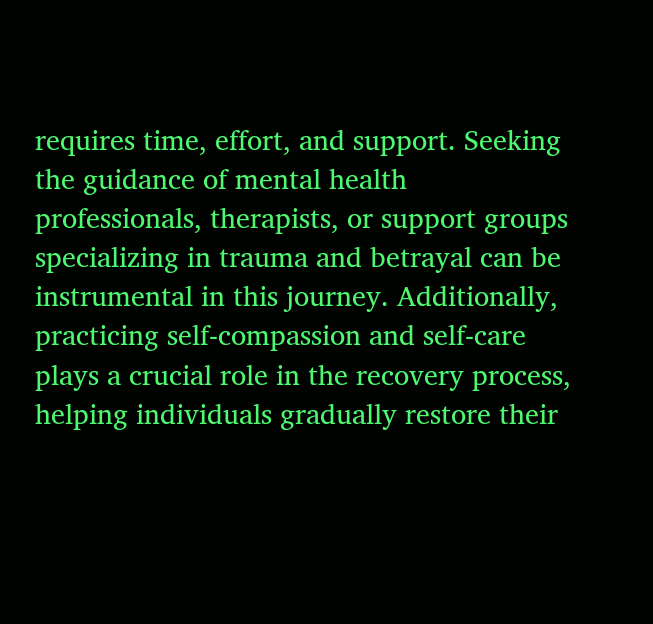requires time, effort, and support. Seeking the guidance of mental health professionals, therapists, or support groups specializing in trauma and betrayal can be instrumental in this journey. Additionally, practicing self-compassion and self-care plays a crucial role in the recovery process, helping individuals gradually restore their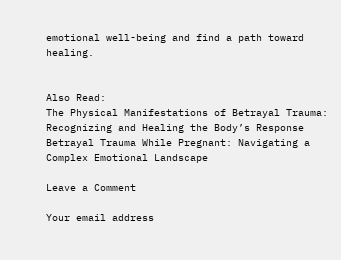emotional well-being and find a path toward healing.


Also Read:
The Physical Manifestations of Betrayal Trauma: Recognizing and Healing the Body’s Response
Betrayal Trauma While Pregnant: Navigating a Complex Emotional Landscape

Leave a Comment

Your email address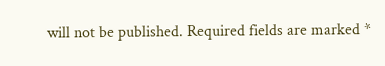will not be published. Required fields are marked *